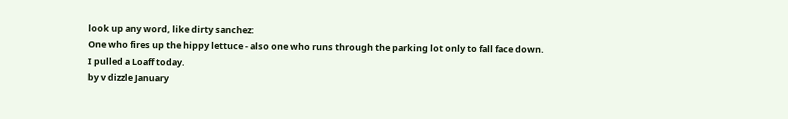look up any word, like dirty sanchez:
One who fires up the hippy lettuce - also one who runs through the parking lot only to fall face down.
I pulled a Loaff today.
by v dizzle January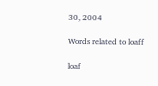30, 2004

Words related to loaff

loaf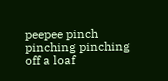peepee pinch pinching pinching off a loaf